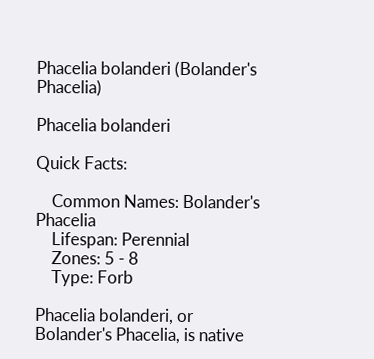Phacelia bolanderi (Bolander's Phacelia)

Phacelia bolanderi

Quick Facts:

    Common Names: Bolander's Phacelia
    Lifespan: Perennial
    Zones: 5 - 8
    Type: Forb

Phacelia bolanderi, or Bolander's Phacelia, is native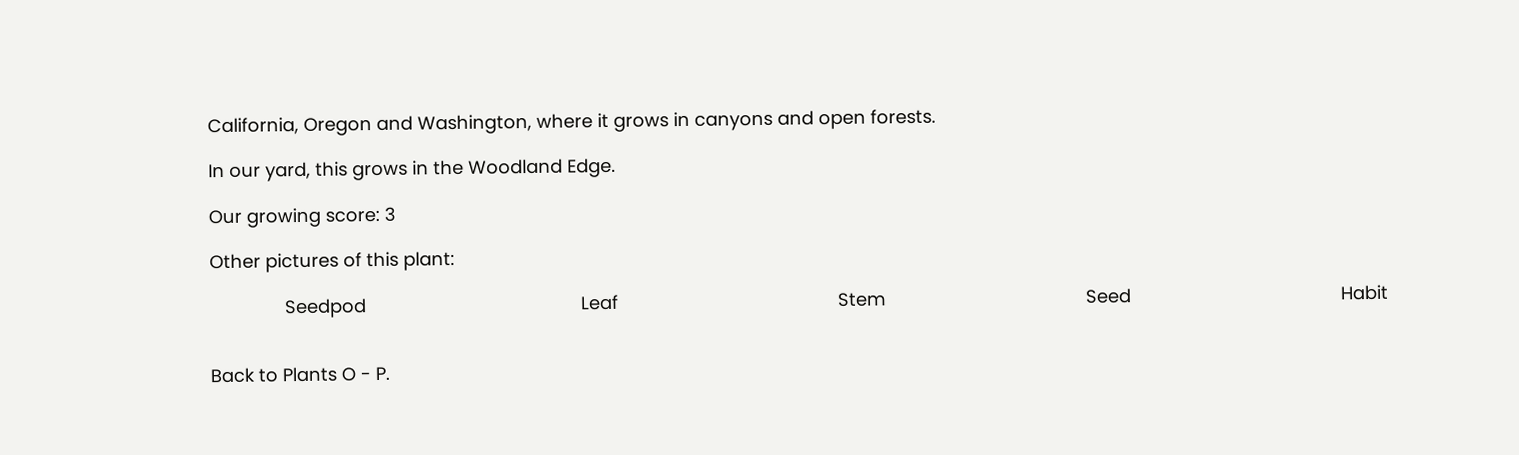California, Oregon and Washington, where it grows in canyons and open forests.

In our yard, this grows in the Woodland Edge.

Our growing score: 3

Other pictures of this plant:

               Seedpod                                           Leaf                                            Stem                                        Seed                                          Habit


Back to Plants O - P.